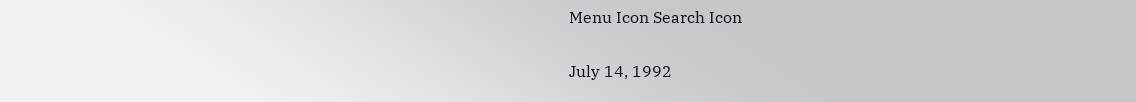Menu Icon Search Icon

July 14, 1992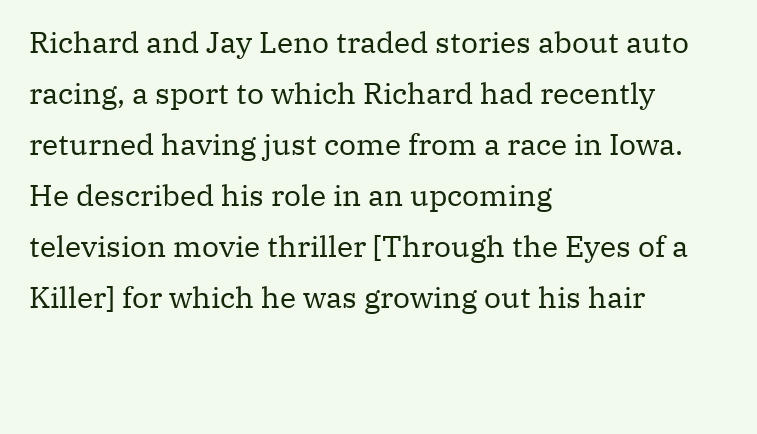Richard and Jay Leno traded stories about auto racing, a sport to which Richard had recently returned having just come from a race in Iowa. He described his role in an upcoming television movie thriller [Through the Eyes of a Killer] for which he was growing out his hair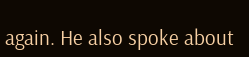again. He also spoke about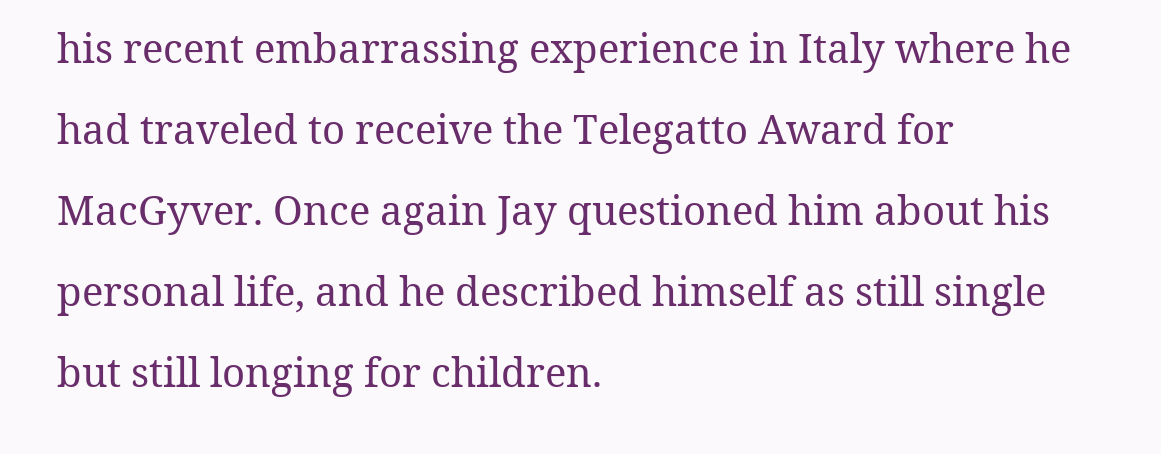his recent embarrassing experience in Italy where he had traveled to receive the Telegatto Award for MacGyver. Once again Jay questioned him about his personal life, and he described himself as still single but still longing for children.